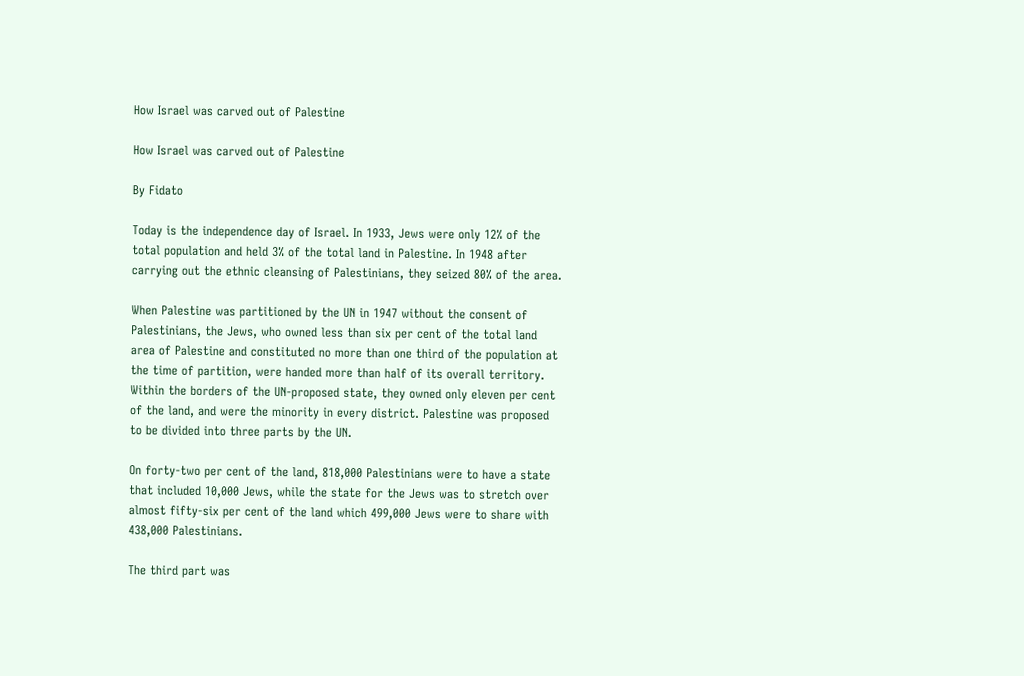How Israel was carved out of Palestine

How Israel was carved out of Palestine

By Fidato

Today is the independence day of Israel. In 1933, Jews were only 12% of the total population and held 3% of the total land in Palestine. In 1948 after carrying out the ethnic cleansing of Palestinians, they seized 80% of the area.

When Palestine was partitioned by the UN in 1947 without the consent of Palestinians, the Jews, who owned less than six per cent of the total land area of Palestine and constituted no more than one third of the population at the time of partition, were handed more than half of its overall territory. Within the borders of the UN-proposed state, they owned only eleven per cent of the land, and were the minority in every district. Palestine was proposed to be divided into three parts by the UN.

On forty-two per cent of the land, 818,000 Palestinians were to have a state that included 10,000 Jews, while the state for the Jews was to stretch over almost fifty-six per cent of the land which 499,000 Jews were to share with 438,000 Palestinians.

The third part was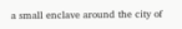a small enclave around the city of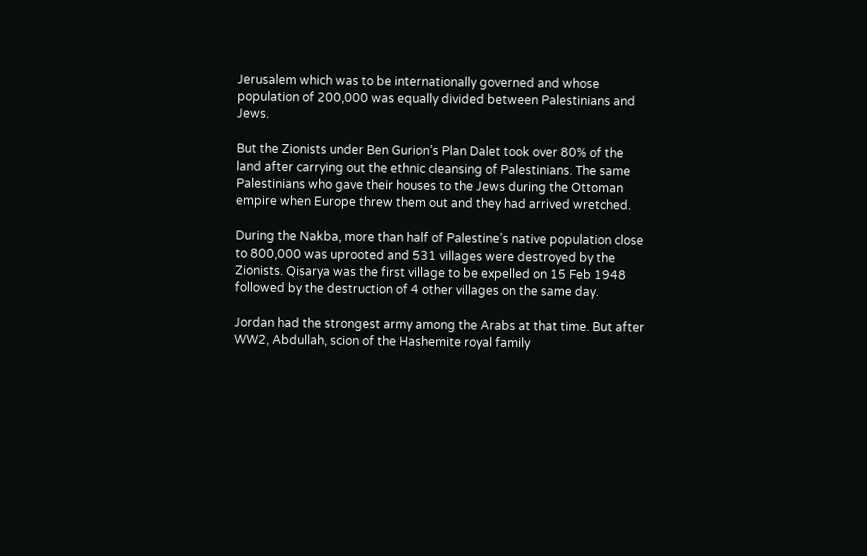Jerusalem which was to be internationally governed and whose population of 200,000 was equally divided between Palestinians and Jews.

But the Zionists under Ben Gurion’s Plan Dalet took over 80% of the land after carrying out the ethnic cleansing of Palestinians. The same Palestinians who gave their houses to the Jews during the Ottoman empire when Europe threw them out and they had arrived wretched.

During the Nakba, more than half of Palestine’s native population close to 800,000 was uprooted and 531 villages were destroyed by the Zionists. Qisarya was the first village to be expelled on 15 Feb 1948 followed by the destruction of 4 other villages on the same day.

Jordan had the strongest army among the Arabs at that time. But after WW2, Abdullah, scion of the Hashemite royal family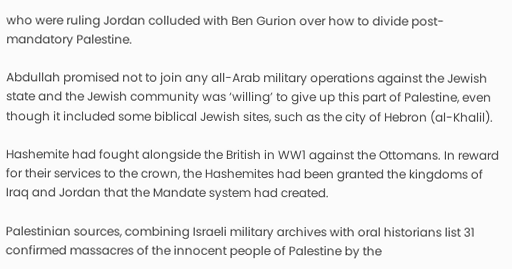who were ruling Jordan colluded with Ben Gurion over how to divide post-mandatory Palestine.

Abdullah promised not to join any all-Arab military operations against the Jewish state and the Jewish community was ‘willing’ to give up this part of Palestine, even though it included some biblical Jewish sites, such as the city of Hebron (al-Khalil).

Hashemite had fought alongside the British in WW1 against the Ottomans. In reward for their services to the crown, the Hashemites had been granted the kingdoms of Iraq and Jordan that the Mandate system had created.

Palestinian sources, combining Israeli military archives with oral historians list 31 confirmed massacres of the innocent people of Palestine by the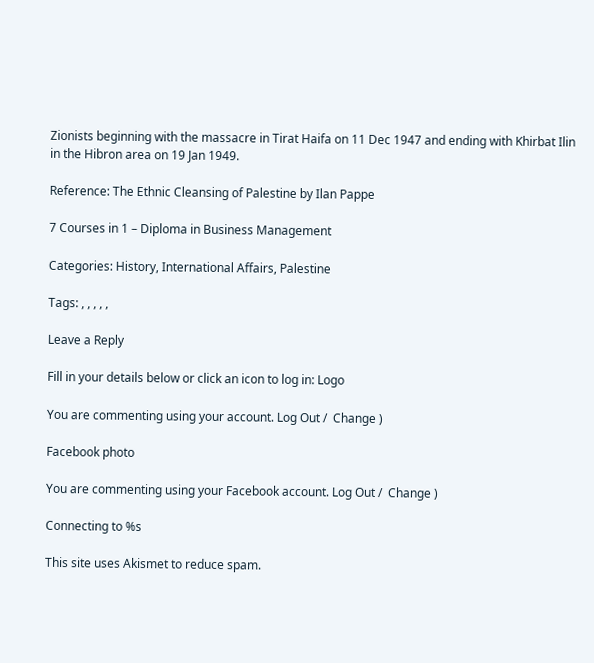Zionists beginning with the massacre in Tirat Haifa on 11 Dec 1947 and ending with Khirbat Ilin in the Hibron area on 19 Jan 1949.

Reference: The Ethnic Cleansing of Palestine by Ilan Pappe

7 Courses in 1 – Diploma in Business Management

Categories: History, International Affairs, Palestine

Tags: , , , , ,

Leave a Reply

Fill in your details below or click an icon to log in: Logo

You are commenting using your account. Log Out /  Change )

Facebook photo

You are commenting using your Facebook account. Log Out /  Change )

Connecting to %s

This site uses Akismet to reduce spam.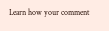Learn how your comment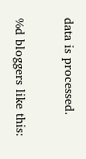data is processed.

%d bloggers like this: